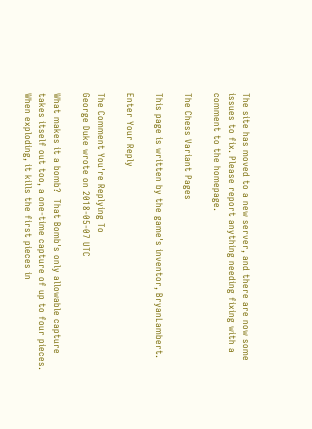The site has moved to a new server, and there are now some issues to fix. Please report anything needing fixing with a comment to the homepage.

The Chess Variant Pages

This page is written by the game's inventor, BryanLambert.

Enter Your Reply

The Comment You're Replying To
George Duke wrote on 2018-05-07 UTC

What makes it a bomb?  That Bomb's only allowable capture takes itself out too, a one-time capture of up to four pieces.  When exploding, it kills the first pieces in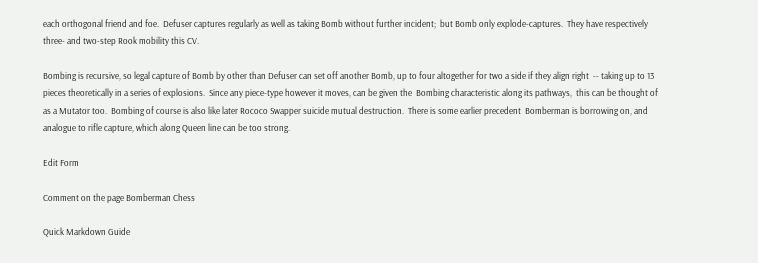each orthogonal friend and foe.  Defuser captures regularly as well as taking Bomb without further incident;  but Bomb only explode-captures.  They have respectively three- and two-step Rook mobility this CV.

Bombing is recursive, so legal capture of Bomb by other than Defuser can set off another Bomb, up to four altogether for two a side if they align right  -- taking up to 13 pieces theoretically in a series of explosions.  Since any piece-type however it moves, can be given the  Bombing characteristic along its pathways,  this can be thought of as a Mutator too.  Bombing of course is also like later Rococo Swapper suicide mutual destruction.  There is some earlier precedent  Bomberman is borrowing on, and analogue to rifle capture, which along Queen line can be too strong.

Edit Form

Comment on the page Bomberman Chess

Quick Markdown Guide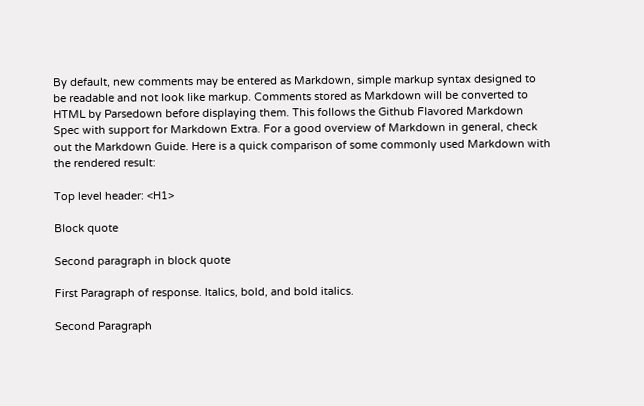By default, new comments may be entered as Markdown, simple markup syntax designed to be readable and not look like markup. Comments stored as Markdown will be converted to HTML by Parsedown before displaying them. This follows the Github Flavored Markdown Spec with support for Markdown Extra. For a good overview of Markdown in general, check out the Markdown Guide. Here is a quick comparison of some commonly used Markdown with the rendered result:

Top level header: <H1>

Block quote

Second paragraph in block quote

First Paragraph of response. Italics, bold, and bold italics.

Second Paragraph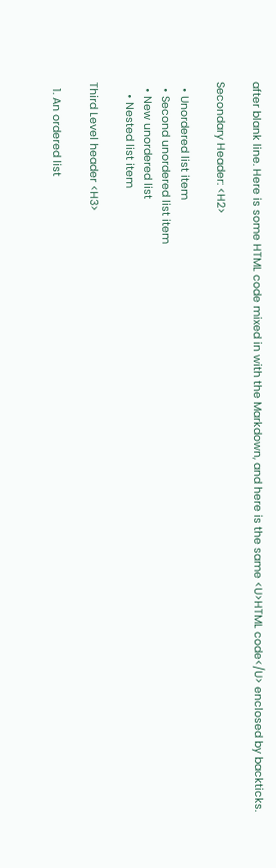after blank line. Here is some HTML code mixed in with the Markdown, and here is the same <U>HTML code</U> enclosed by backticks.

Secondary Header: <H2>

  • Unordered list item
  • Second unordered list item
  • New unordered list
    • Nested list item

Third Level header <H3>

  1. An ordered list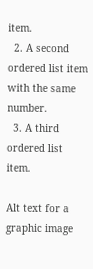item.
  2. A second ordered list item with the same number.
  3. A third ordered list item.

Alt text for a graphic image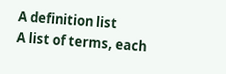A definition list
A list of terms, each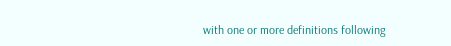with one or more definitions following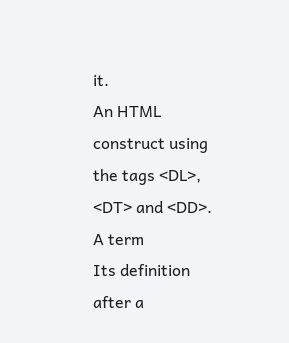it.
An HTML construct using the tags <DL>, <DT> and <DD>.
A term
Its definition after a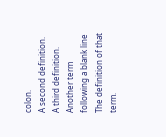colon.
A second definition.
A third definition.
Another term following a blank line
The definition of that term.